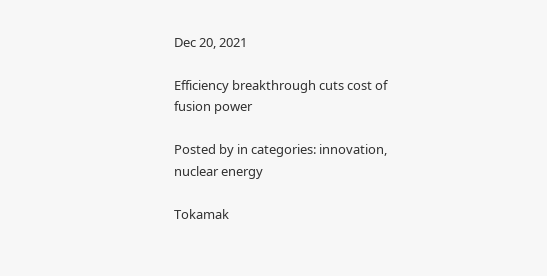Dec 20, 2021

Efficiency breakthrough cuts cost of fusion power

Posted by in categories: innovation, nuclear energy

Tokamak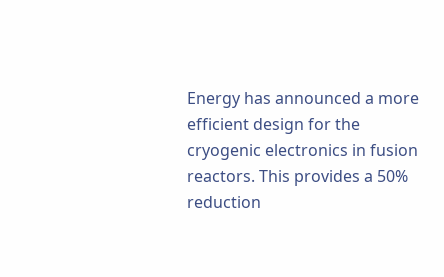Energy has announced a more efficient design for the cryogenic electronics in fusion reactors. This provides a 50% reduction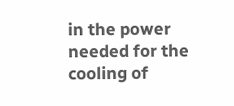in the power needed for the cooling of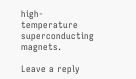high-temperature superconducting magnets.

Leave a reply